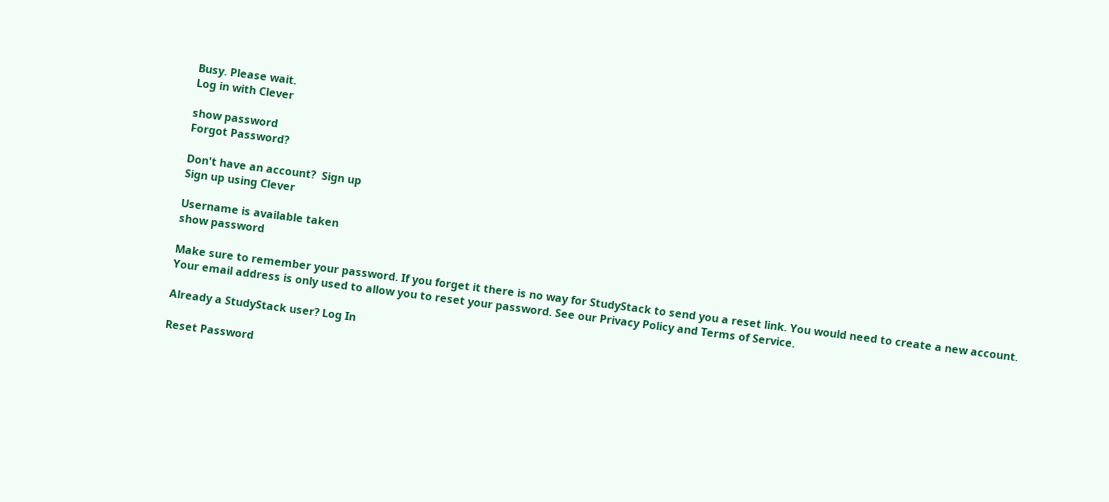Busy. Please wait.
Log in with Clever

show password
Forgot Password?

Don't have an account?  Sign up
Sign up using Clever

Username is available taken
show password

Make sure to remember your password. If you forget it there is no way for StudyStack to send you a reset link. You would need to create a new account.
Your email address is only used to allow you to reset your password. See our Privacy Policy and Terms of Service.

Already a StudyStack user? Log In

Reset Password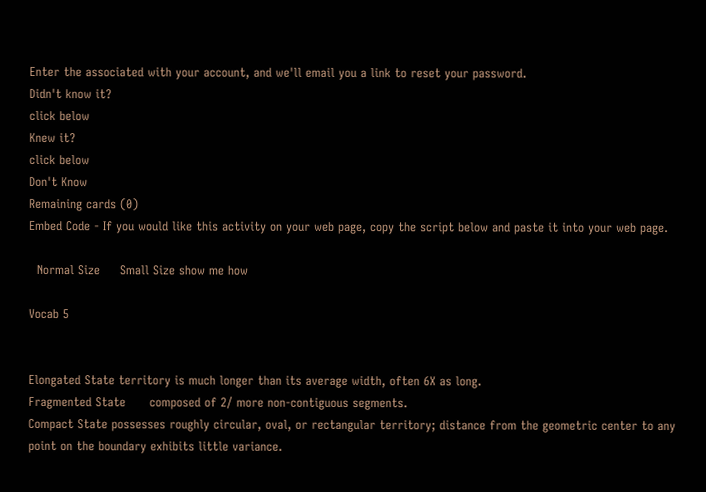Enter the associated with your account, and we'll email you a link to reset your password.
Didn't know it?
click below
Knew it?
click below
Don't Know
Remaining cards (0)
Embed Code - If you would like this activity on your web page, copy the script below and paste it into your web page.

  Normal Size     Small Size show me how

Vocab 5


Elongated State territory is much longer than its average width, often 6X as long.
Fragmented State      composed of 2/ more non-contiguous segments.
Compact State possesses roughly circular, oval, or rectangular territory; distance from the geometric center to any point on the boundary exhibits little variance.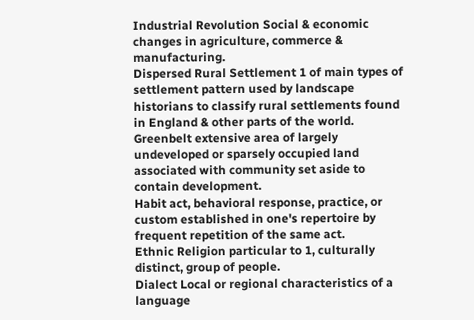Industrial Revolution Social & economic changes in agriculture, commerce & manufacturing.
Dispersed Rural Settlement 1 of main types of settlement pattern used by landscape historians to classify rural settlements found in England & other parts of the world.
Greenbelt extensive area of largely undeveloped or sparsely occupied land associated with community set aside to contain development.
Habit act, behavioral response, practice, or custom established in one's repertoire by frequent repetition of the same act.
Ethnic Religion particular to 1, culturally distinct, group of people.
Dialect Local or regional characteristics of a language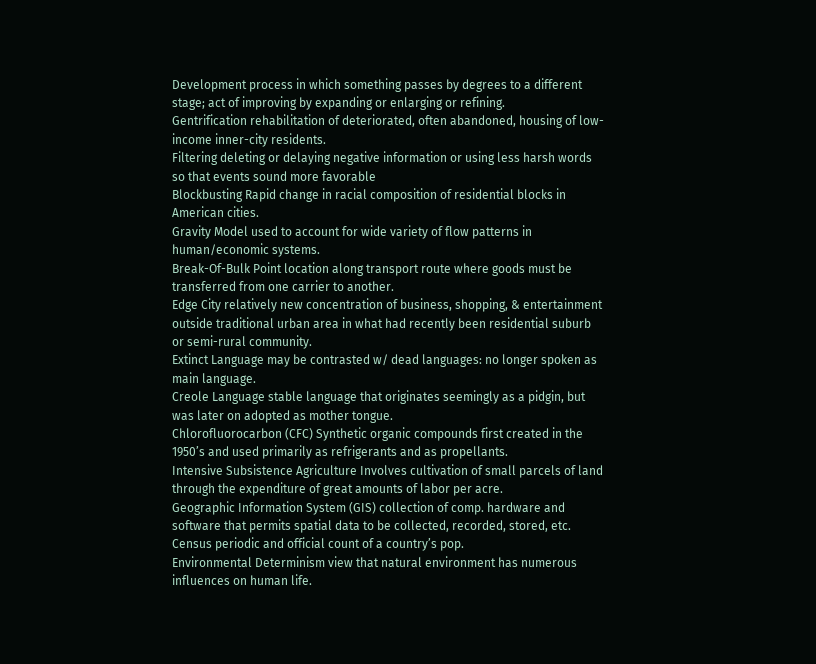Development process in which something passes by degrees to a different stage; act of improving by expanding or enlarging or refining.
Gentrification rehabilitation of deteriorated, often abandoned, housing of low-income inner-city residents.
Filtering deleting or delaying negative information or using less harsh words so that events sound more favorable
Blockbusting Rapid change in racial composition of residential blocks in American cities.
Gravity Model used to account for wide variety of flow patterns in human/economic systems.
Break-Of-Bulk Point location along transport route where goods must be transferred from one carrier to another.
Edge City relatively new concentration of business, shopping, & entertainment outside traditional urban area in what had recently been residential suburb or semi-rural community.
Extinct Language may be contrasted w/ dead languages: no longer spoken as main language.
Creole Language stable language that originates seemingly as a pidgin, but was later on adopted as mother tongue.
Chlorofluorocarbon (CFC) Synthetic organic compounds first created in the 1950’s and used primarily as refrigerants and as propellants.
Intensive Subsistence Agriculture Involves cultivation of small parcels of land through the expenditure of great amounts of labor per acre.
Geographic Information System (GIS) collection of comp. hardware and software that permits spatial data to be collected, recorded, stored, etc.
Census periodic and official count of a country’s pop.
Environmental Determinism view that natural environment has numerous influences on human life.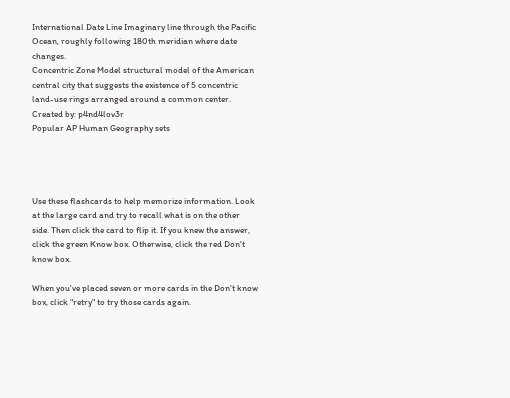International Date Line Imaginary line through the Pacific Ocean, roughly following 180th meridian where date changes.
Concentric Zone Model structural model of the American central city that suggests the existence of 5 concentric land-use rings arranged around a common center.
Created by: p4nd4lov3r
Popular AP Human Geography sets




Use these flashcards to help memorize information. Look at the large card and try to recall what is on the other side. Then click the card to flip it. If you knew the answer, click the green Know box. Otherwise, click the red Don't know box.

When you've placed seven or more cards in the Don't know box, click "retry" to try those cards again.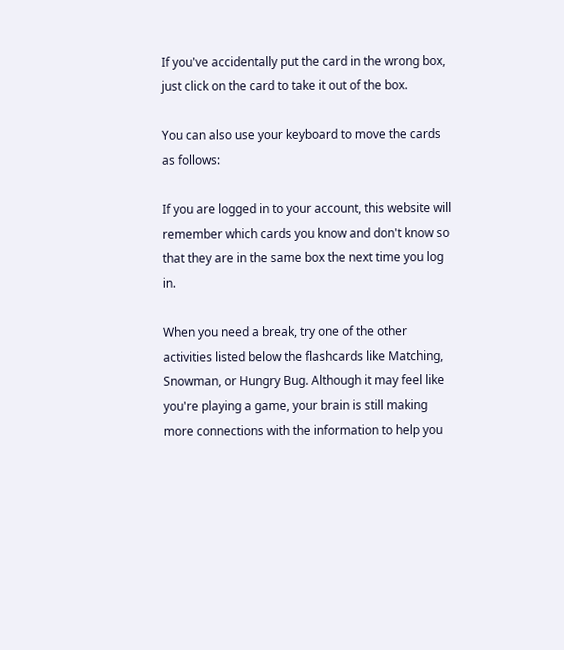If you've accidentally put the card in the wrong box, just click on the card to take it out of the box.

You can also use your keyboard to move the cards as follows:

If you are logged in to your account, this website will remember which cards you know and don't know so that they are in the same box the next time you log in.

When you need a break, try one of the other activities listed below the flashcards like Matching, Snowman, or Hungry Bug. Although it may feel like you're playing a game, your brain is still making more connections with the information to help you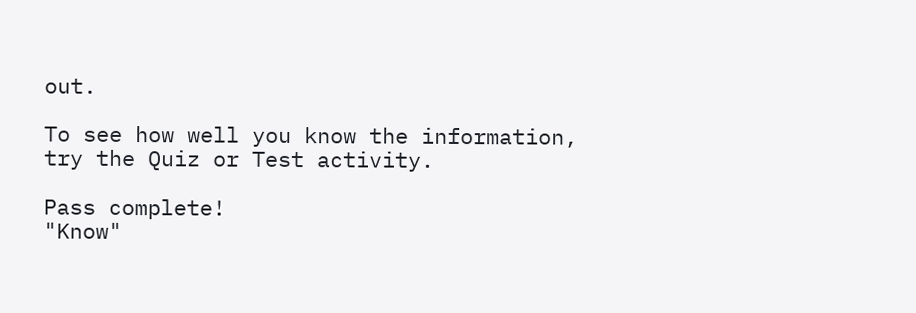out.

To see how well you know the information, try the Quiz or Test activity.

Pass complete!
"Know"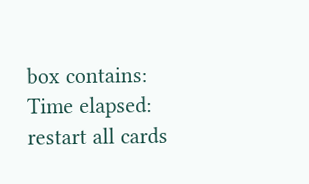box contains:
Time elapsed:
restart all cards